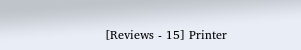[Reviews - 15] Printer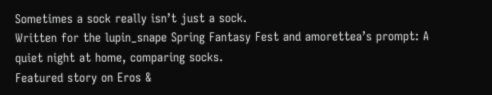Sometimes a sock really isn’t just a sock.
Written for the lupin_snape Spring Fantasy Fest and amorettea’s prompt: A quiet night at home, comparing socks.
Featured story on Eros &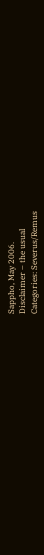Sappho, May 2006.
Disclaimer – the usual
Categories: Severus/Remus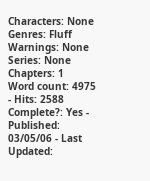Characters: None
Genres: Fluff
Warnings: None
Series: None
Chapters: 1
Word count: 4975 - Hits: 2588
Complete?: Yes - Published: 03/05/06 - Last Updated: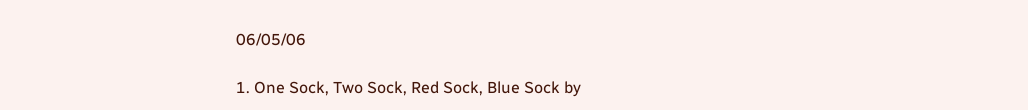06/05/06

1. One Sock, Two Sock, Red Sock, Blue Sock by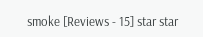smoke [Reviews - 15] star star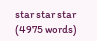star star star (4975 words)